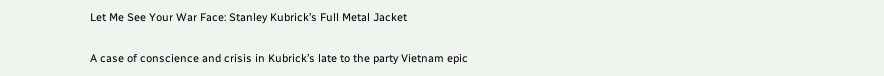Let Me See Your War Face: Stanley Kubrick’s Full Metal Jacket

A case of conscience and crisis in Kubrick’s late to the party Vietnam epic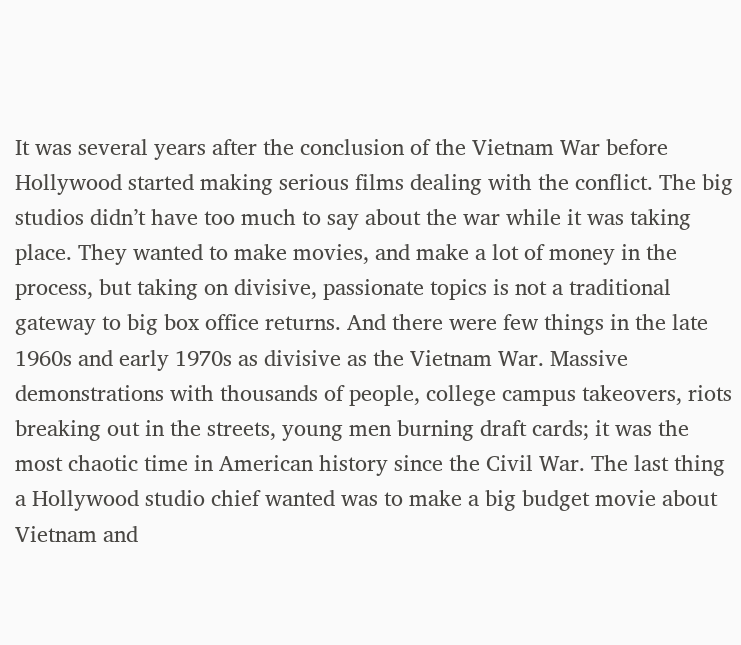It was several years after the conclusion of the Vietnam War before Hollywood started making serious films dealing with the conflict. The big studios didn’t have too much to say about the war while it was taking place. They wanted to make movies, and make a lot of money in the process, but taking on divisive, passionate topics is not a traditional gateway to big box office returns. And there were few things in the late 1960s and early 1970s as divisive as the Vietnam War. Massive demonstrations with thousands of people, college campus takeovers, riots breaking out in the streets, young men burning draft cards; it was the most chaotic time in American history since the Civil War. The last thing a Hollywood studio chief wanted was to make a big budget movie about Vietnam and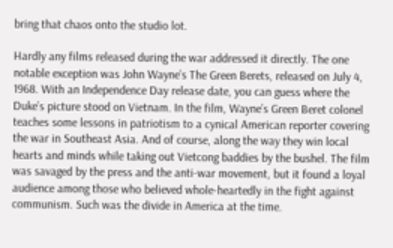bring that chaos onto the studio lot.

Hardly any films released during the war addressed it directly. The one notable exception was John Wayne’s The Green Berets, released on July 4, 1968. With an Independence Day release date, you can guess where the Duke’s picture stood on Vietnam. In the film, Wayne’s Green Beret colonel teaches some lessons in patriotism to a cynical American reporter covering the war in Southeast Asia. And of course, along the way they win local hearts and minds while taking out Vietcong baddies by the bushel. The film was savaged by the press and the anti-war movement, but it found a loyal audience among those who believed whole-heartedly in the fight against communism. Such was the divide in America at the time.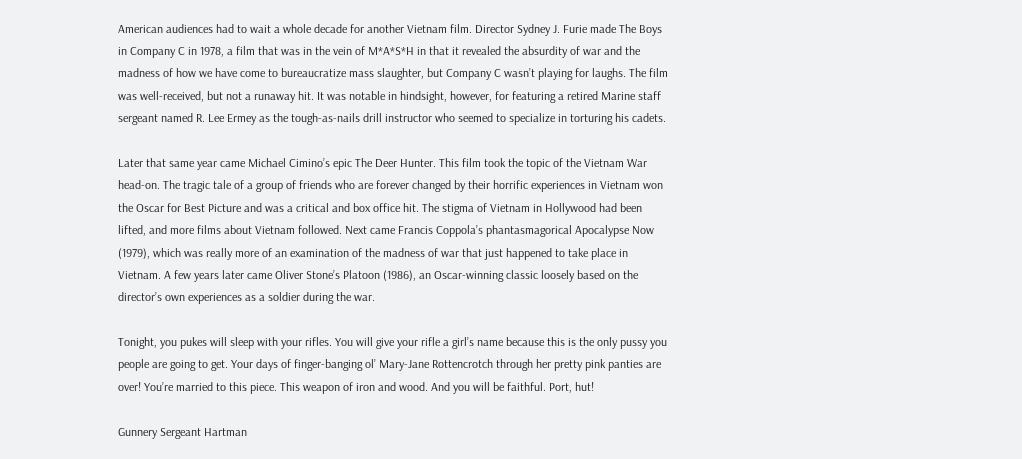American audiences had to wait a whole decade for another Vietnam film. Director Sydney J. Furie made The Boys in Company C in 1978, a film that was in the vein of M*A*S*H in that it revealed the absurdity of war and the madness of how we have come to bureaucratize mass slaughter, but Company C wasn’t playing for laughs. The film was well-received, but not a runaway hit. It was notable in hindsight, however, for featuring a retired Marine staff sergeant named R. Lee Ermey as the tough-as-nails drill instructor who seemed to specialize in torturing his cadets.

Later that same year came Michael Cimino’s epic The Deer Hunter. This film took the topic of the Vietnam War head-on. The tragic tale of a group of friends who are forever changed by their horrific experiences in Vietnam won the Oscar for Best Picture and was a critical and box office hit. The stigma of Vietnam in Hollywood had been lifted, and more films about Vietnam followed. Next came Francis Coppola’s phantasmagorical Apocalypse Now (1979), which was really more of an examination of the madness of war that just happened to take place in Vietnam. A few years later came Oliver Stone’s Platoon (1986), an Oscar-winning classic loosely based on the director’s own experiences as a soldier during the war.

Tonight, you pukes will sleep with your rifles. You will give your rifle a girl’s name because this is the only pussy you people are going to get. Your days of finger-banging ol’ Mary-Jane Rottencrotch through her pretty pink panties are over! You’re married to this piece. This weapon of iron and wood. And you will be faithful. Port, hut!

Gunnery Sergeant Hartman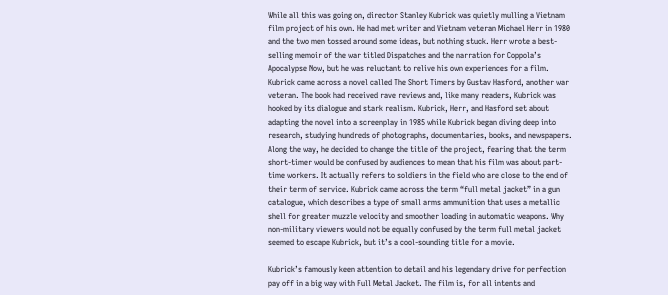While all this was going on, director Stanley Kubrick was quietly mulling a Vietnam film project of his own. He had met writer and Vietnam veteran Michael Herr in 1980 and the two men tossed around some ideas, but nothing stuck. Herr wrote a best-selling memoir of the war titled Dispatches and the narration for Coppola’s Apocalypse Now, but he was reluctant to relive his own experiences for a film. Kubrick came across a novel called The Short Timers by Gustav Hasford, another war veteran. The book had received rave reviews and, like many readers, Kubrick was hooked by its dialogue and stark realism. Kubrick, Herr, and Hasford set about adapting the novel into a screenplay in 1985 while Kubrick began diving deep into research, studying hundreds of photographs, documentaries, books, and newspapers. Along the way, he decided to change the title of the project, fearing that the term short-timer would be confused by audiences to mean that his film was about part-time workers. It actually refers to soldiers in the field who are close to the end of their term of service. Kubrick came across the term “full metal jacket” in a gun catalogue, which describes a type of small arms ammunition that uses a metallic shell for greater muzzle velocity and smoother loading in automatic weapons. Why non-military viewers would not be equally confused by the term full metal jacket seemed to escape Kubrick, but it’s a cool-sounding title for a movie.

Kubrick’s famously keen attention to detail and his legendary drive for perfection pay off in a big way with Full Metal Jacket. The film is, for all intents and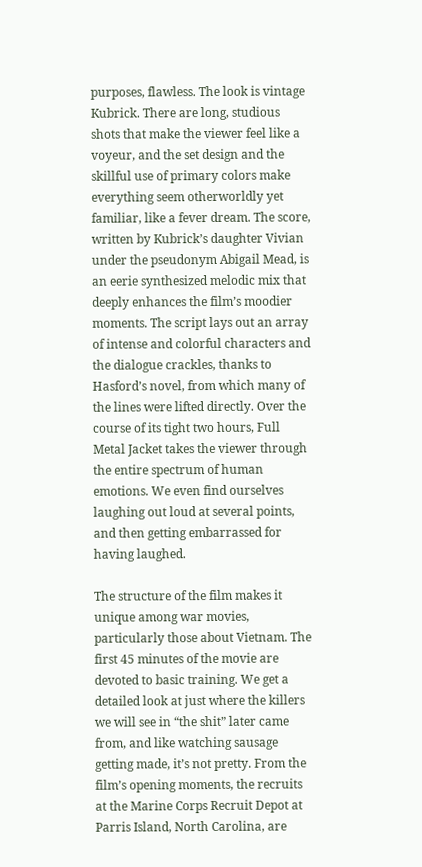purposes, flawless. The look is vintage Kubrick. There are long, studious shots that make the viewer feel like a voyeur, and the set design and the skillful use of primary colors make everything seem otherworldly yet familiar, like a fever dream. The score, written by Kubrick’s daughter Vivian under the pseudonym Abigail Mead, is an eerie synthesized melodic mix that deeply enhances the film’s moodier moments. The script lays out an array of intense and colorful characters and the dialogue crackles, thanks to Hasford’s novel, from which many of the lines were lifted directly. Over the course of its tight two hours, Full Metal Jacket takes the viewer through the entire spectrum of human emotions. We even find ourselves laughing out loud at several points, and then getting embarrassed for having laughed.

The structure of the film makes it unique among war movies, particularly those about Vietnam. The first 45 minutes of the movie are devoted to basic training. We get a detailed look at just where the killers we will see in “the shit” later came from, and like watching sausage getting made, it’s not pretty. From the film’s opening moments, the recruits at the Marine Corps Recruit Depot at Parris Island, North Carolina, are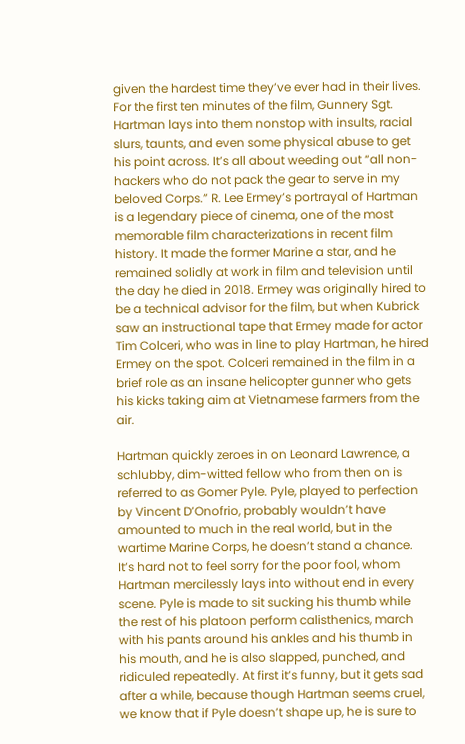given the hardest time they’ve ever had in their lives. For the first ten minutes of the film, Gunnery Sgt. Hartman lays into them nonstop with insults, racial slurs, taunts, and even some physical abuse to get his point across. It’s all about weeding out “all non-hackers who do not pack the gear to serve in my beloved Corps.” R. Lee Ermey’s portrayal of Hartman is a legendary piece of cinema, one of the most memorable film characterizations in recent film history. It made the former Marine a star, and he remained solidly at work in film and television until the day he died in 2018. Ermey was originally hired to be a technical advisor for the film, but when Kubrick saw an instructional tape that Ermey made for actor Tim Colceri, who was in line to play Hartman, he hired Ermey on the spot. Colceri remained in the film in a brief role as an insane helicopter gunner who gets his kicks taking aim at Vietnamese farmers from the air.

Hartman quickly zeroes in on Leonard Lawrence, a schlubby, dim-witted fellow who from then on is referred to as Gomer Pyle. Pyle, played to perfection by Vincent D’Onofrio, probably wouldn’t have amounted to much in the real world, but in the wartime Marine Corps, he doesn’t stand a chance. It’s hard not to feel sorry for the poor fool, whom Hartman mercilessly lays into without end in every scene. Pyle is made to sit sucking his thumb while the rest of his platoon perform calisthenics, march with his pants around his ankles and his thumb in his mouth, and he is also slapped, punched, and ridiculed repeatedly. At first it’s funny, but it gets sad after a while, because though Hartman seems cruel, we know that if Pyle doesn’t shape up, he is sure to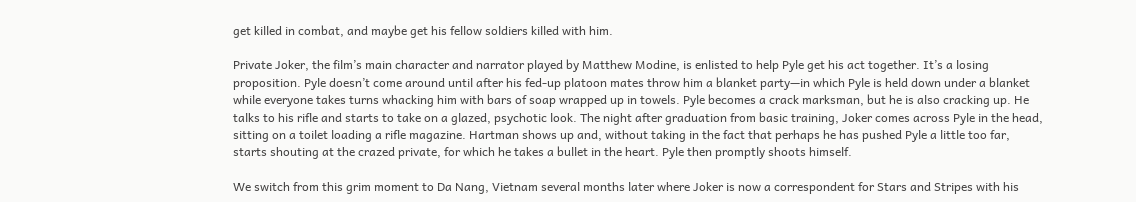get killed in combat, and maybe get his fellow soldiers killed with him.

Private Joker, the film’s main character and narrator played by Matthew Modine, is enlisted to help Pyle get his act together. It’s a losing proposition. Pyle doesn’t come around until after his fed-up platoon mates throw him a blanket party—in which Pyle is held down under a blanket while everyone takes turns whacking him with bars of soap wrapped up in towels. Pyle becomes a crack marksman, but he is also cracking up. He talks to his rifle and starts to take on a glazed, psychotic look. The night after graduation from basic training, Joker comes across Pyle in the head, sitting on a toilet loading a rifle magazine. Hartman shows up and, without taking in the fact that perhaps he has pushed Pyle a little too far, starts shouting at the crazed private, for which he takes a bullet in the heart. Pyle then promptly shoots himself.

We switch from this grim moment to Da Nang, Vietnam several months later where Joker is now a correspondent for Stars and Stripes with his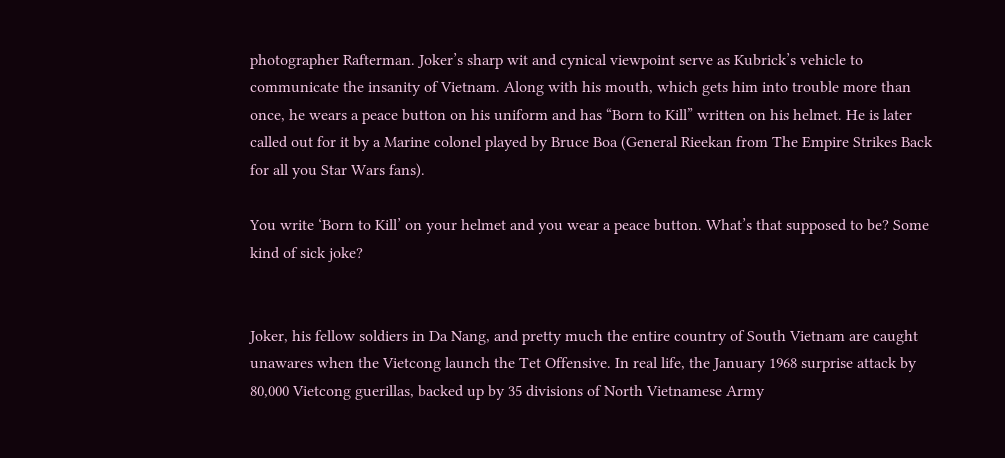photographer Rafterman. Joker’s sharp wit and cynical viewpoint serve as Kubrick’s vehicle to communicate the insanity of Vietnam. Along with his mouth, which gets him into trouble more than once, he wears a peace button on his uniform and has “Born to Kill” written on his helmet. He is later called out for it by a Marine colonel played by Bruce Boa (General Rieekan from The Empire Strikes Back for all you Star Wars fans).

You write ‘Born to Kill’ on your helmet and you wear a peace button. What’s that supposed to be? Some kind of sick joke?


Joker, his fellow soldiers in Da Nang, and pretty much the entire country of South Vietnam are caught unawares when the Vietcong launch the Tet Offensive. In real life, the January 1968 surprise attack by 80,000 Vietcong guerillas, backed up by 35 divisions of North Vietnamese Army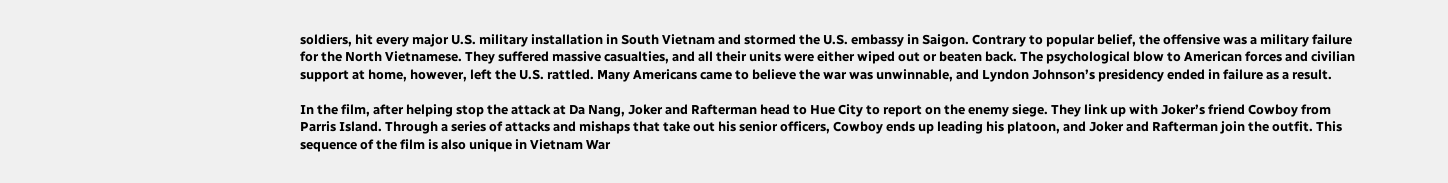soldiers, hit every major U.S. military installation in South Vietnam and stormed the U.S. embassy in Saigon. Contrary to popular belief, the offensive was a military failure for the North Vietnamese. They suffered massive casualties, and all their units were either wiped out or beaten back. The psychological blow to American forces and civilian support at home, however, left the U.S. rattled. Many Americans came to believe the war was unwinnable, and Lyndon Johnson’s presidency ended in failure as a result.

In the film, after helping stop the attack at Da Nang, Joker and Rafterman head to Hue City to report on the enemy siege. They link up with Joker’s friend Cowboy from Parris Island. Through a series of attacks and mishaps that take out his senior officers, Cowboy ends up leading his platoon, and Joker and Rafterman join the outfit. This sequence of the film is also unique in Vietnam War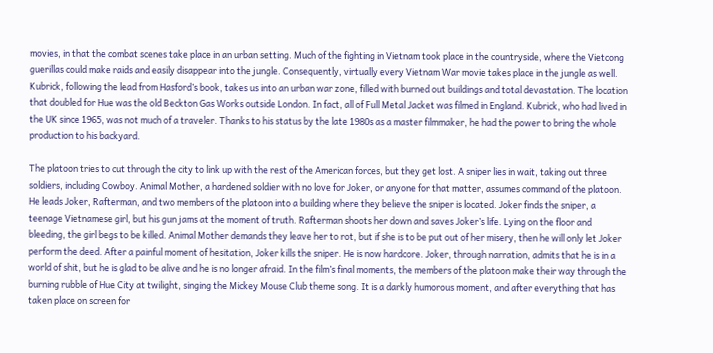movies, in that the combat scenes take place in an urban setting. Much of the fighting in Vietnam took place in the countryside, where the Vietcong guerillas could make raids and easily disappear into the jungle. Consequently, virtually every Vietnam War movie takes place in the jungle as well. Kubrick, following the lead from Hasford’s book, takes us into an urban war zone, filled with burned out buildings and total devastation. The location that doubled for Hue was the old Beckton Gas Works outside London. In fact, all of Full Metal Jacket was filmed in England. Kubrick, who had lived in the UK since 1965, was not much of a traveler. Thanks to his status by the late 1980s as a master filmmaker, he had the power to bring the whole production to his backyard.

The platoon tries to cut through the city to link up with the rest of the American forces, but they get lost. A sniper lies in wait, taking out three soldiers, including Cowboy. Animal Mother, a hardened soldier with no love for Joker, or anyone for that matter, assumes command of the platoon. He leads Joker, Rafterman, and two members of the platoon into a building where they believe the sniper is located. Joker finds the sniper, a teenage Vietnamese girl, but his gun jams at the moment of truth. Rafterman shoots her down and saves Joker’s life. Lying on the floor and bleeding, the girl begs to be killed. Animal Mother demands they leave her to rot, but if she is to be put out of her misery, then he will only let Joker perform the deed. After a painful moment of hesitation, Joker kills the sniper. He is now hardcore. Joker, through narration, admits that he is in a world of shit, but he is glad to be alive and he is no longer afraid. In the film’s final moments, the members of the platoon make their way through the burning rubble of Hue City at twilight, singing the Mickey Mouse Club theme song. It is a darkly humorous moment, and after everything that has taken place on screen for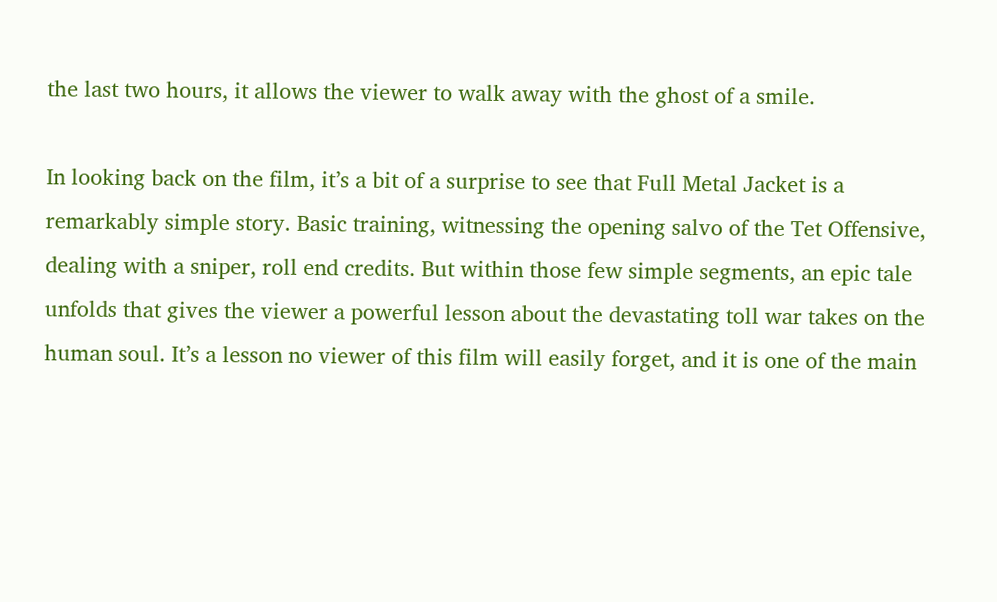the last two hours, it allows the viewer to walk away with the ghost of a smile.

In looking back on the film, it’s a bit of a surprise to see that Full Metal Jacket is a remarkably simple story. Basic training, witnessing the opening salvo of the Tet Offensive, dealing with a sniper, roll end credits. But within those few simple segments, an epic tale unfolds that gives the viewer a powerful lesson about the devastating toll war takes on the human soul. It’s a lesson no viewer of this film will easily forget, and it is one of the main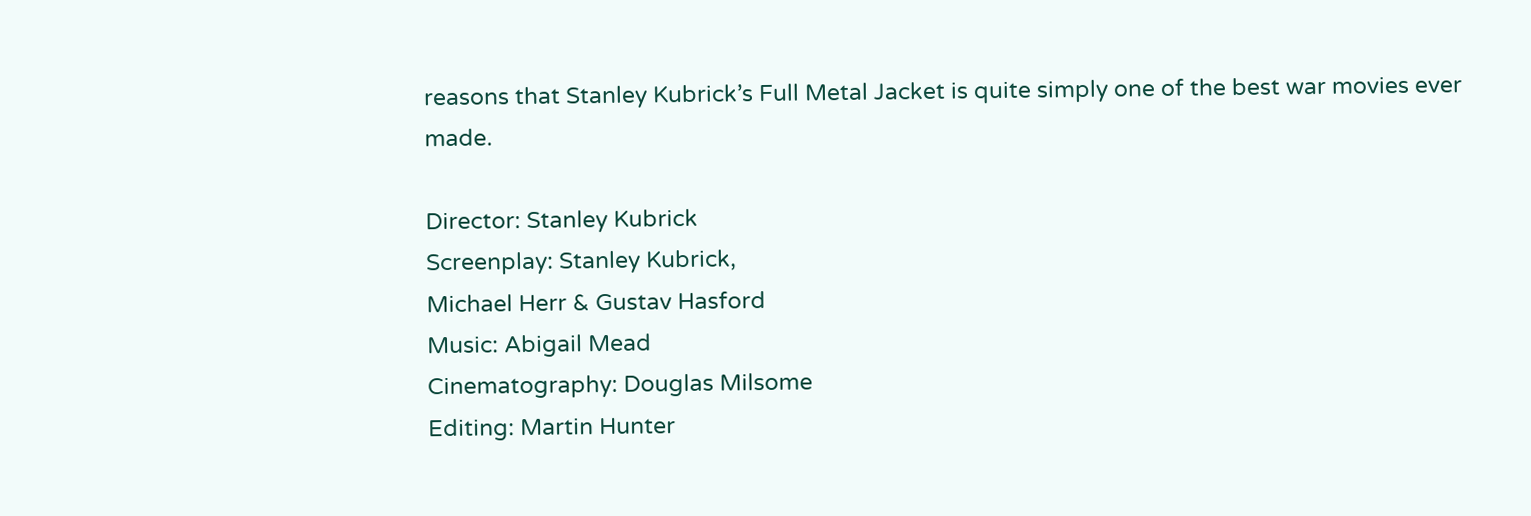reasons that Stanley Kubrick’s Full Metal Jacket is quite simply one of the best war movies ever made.

Director: Stanley Kubrick
Screenplay: Stanley Kubrick,
Michael Herr & Gustav Hasford
Music: Abigail Mead
Cinematography: Douglas Milsome
Editing: Martin Hunter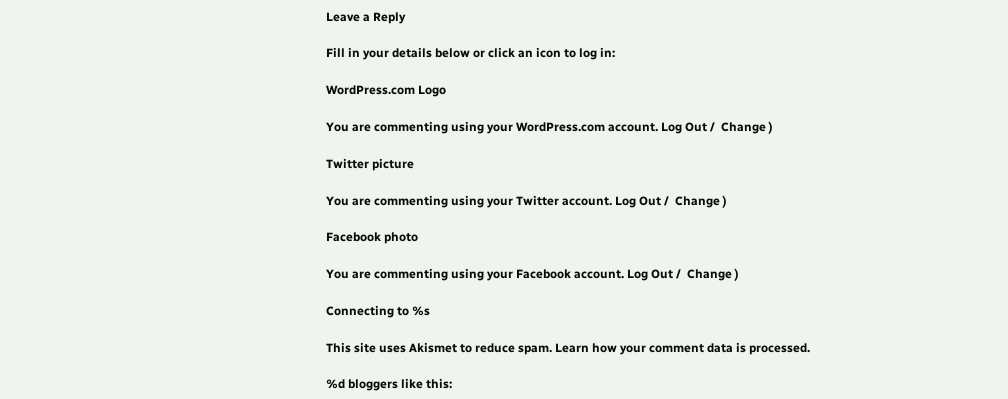Leave a Reply

Fill in your details below or click an icon to log in:

WordPress.com Logo

You are commenting using your WordPress.com account. Log Out /  Change )

Twitter picture

You are commenting using your Twitter account. Log Out /  Change )

Facebook photo

You are commenting using your Facebook account. Log Out /  Change )

Connecting to %s

This site uses Akismet to reduce spam. Learn how your comment data is processed.

%d bloggers like this: